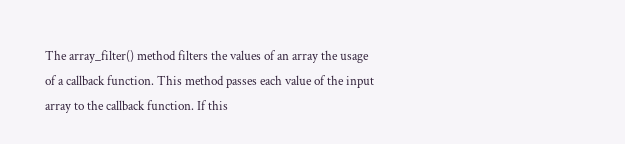The array_filter() method filters the values of an array the usage of a callback function. This method passes each value of the input array to the callback function. If this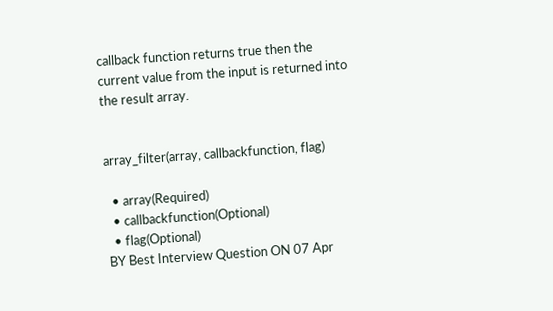callback function returns true then the current value from the input is returned into the result array.


array_filter(array, callbackfunction, flag)

  • array(Required)
  • callbackfunction(Optional)
  • flag(Optional)
BY Best Interview Question ON 07 Apr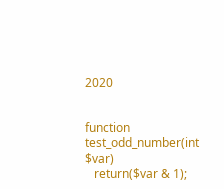2020


function test_odd_number(int $var)
   return($var & 1);